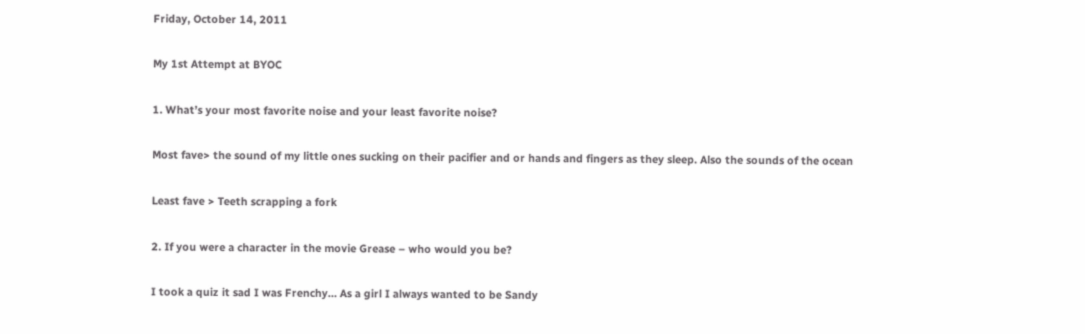Friday, October 14, 2011

My 1st Attempt at BYOC

1. What’s your most favorite noise and your least favorite noise?

Most fave> the sound of my little ones sucking on their pacifier and or hands and fingers as they sleep. Also the sounds of the ocean

Least fave > Teeth scrapping a fork

2. If you were a character in the movie Grease – who would you be?

I took a quiz it sad I was Frenchy… As a girl I always wanted to be Sandy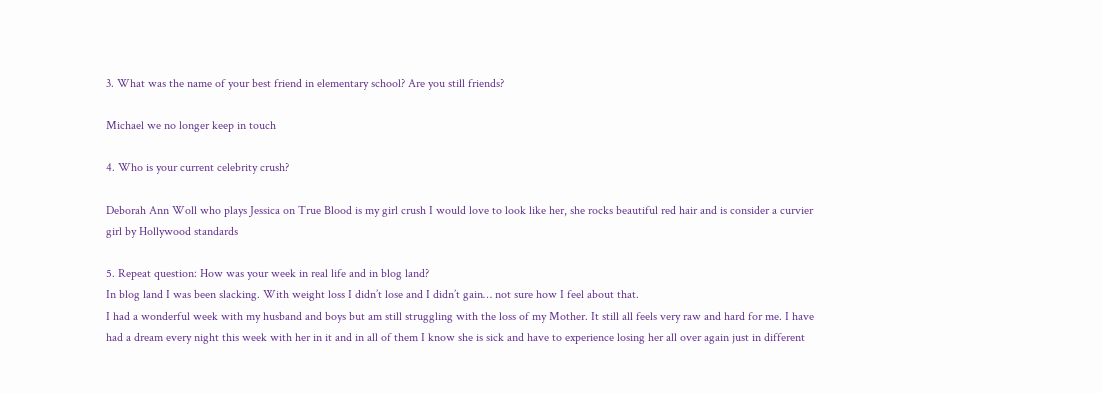3. What was the name of your best friend in elementary school? Are you still friends?

Michael we no longer keep in touch

4. Who is your current celebrity crush?

Deborah Ann Woll who plays Jessica on True Blood is my girl crush I would love to look like her, she rocks beautiful red hair and is consider a curvier girl by Hollywood standards

5. Repeat question: How was your week in real life and in blog land?
In blog land I was been slacking. With weight loss I didn’t lose and I didn’t gain… not sure how I feel about that.
I had a wonderful week with my husband and boys but am still struggling with the loss of my Mother. It still all feels very raw and hard for me. I have had a dream every night this week with her in it and in all of them I know she is sick and have to experience losing her all over again just in different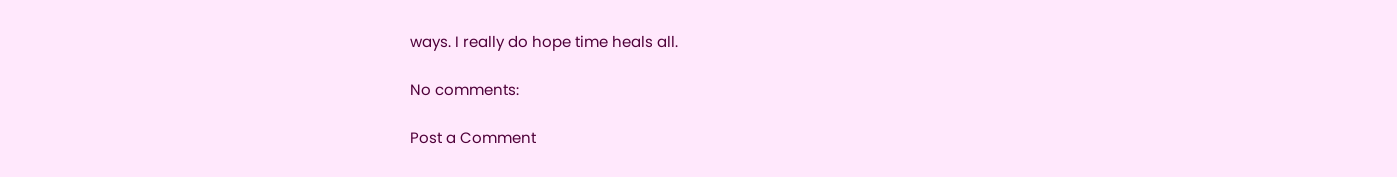ways. I really do hope time heals all.

No comments:

Post a Comment